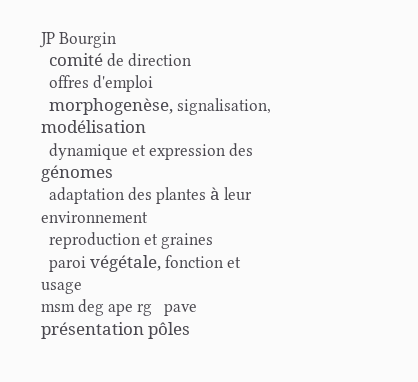JP Bourgin
  comité de direction
  offres d'emploi
  morphogenèse, signalisation, modélisation
  dynamique et expression des génomes
  adaptation des plantes à leur environnement
  reproduction et graines
  paroi végétale, fonction et usage
msm deg ape rg   pave
présentation pôles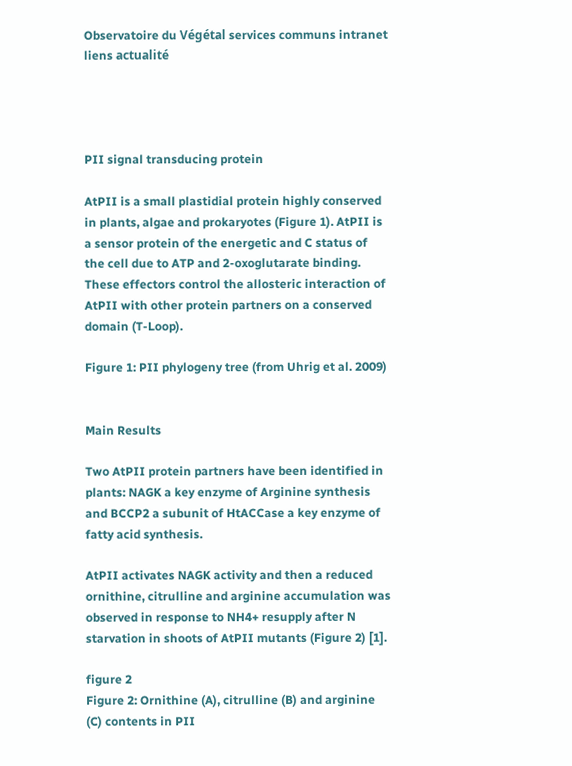Observatoire du Végétal services communs intranet liens actualité




PII signal transducing protein

AtPII is a small plastidial protein highly conserved in plants, algae and prokaryotes (Figure 1). AtPII is a sensor protein of the energetic and C status of the cell due to ATP and 2-oxoglutarate binding. These effectors control the allosteric interaction of AtPII with other protein partners on a conserved domain (T-Loop).

Figure 1: PII phylogeny tree (from Uhrig et al. 2009)


Main Results

Two AtPII protein partners have been identified in plants: NAGK a key enzyme of Arginine synthesis and BCCP2 a subunit of HtACCase a key enzyme of fatty acid synthesis.

AtPII activates NAGK activity and then a reduced ornithine, citrulline and arginine accumulation was observed in response to NH4+ resupply after N starvation in shoots of AtPII mutants (Figure 2) [1].

figure 2
Figure 2: Ornithine (A), citrulline (B) and arginine (C) contents in PII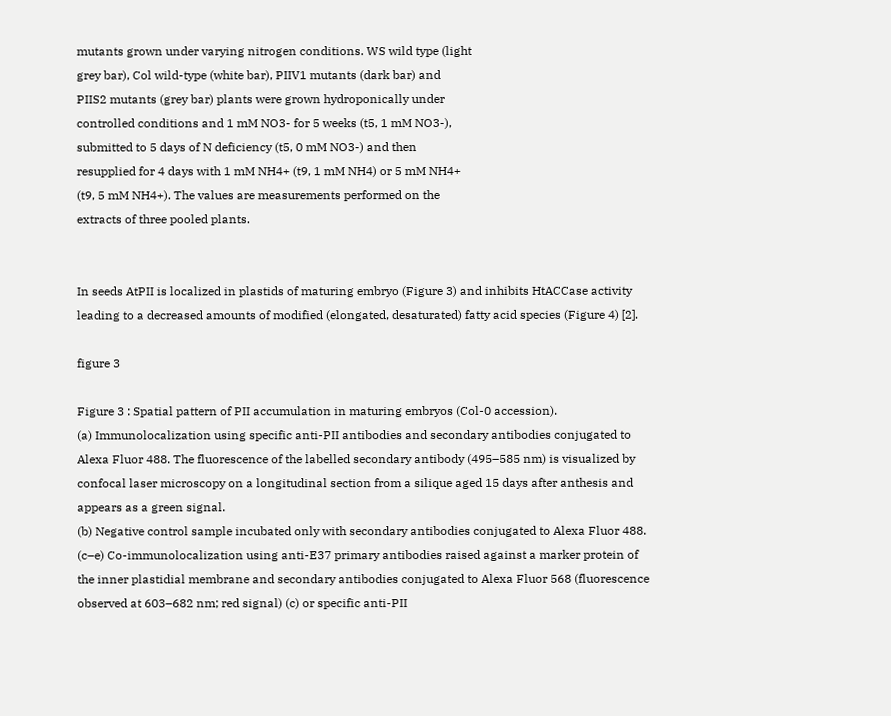mutants grown under varying nitrogen conditions. WS wild type (light
grey bar), Col wild-type (white bar), PIIV1 mutants (dark bar) and
PIIS2 mutants (grey bar) plants were grown hydroponically under
controlled conditions and 1 mM NO3- for 5 weeks (t5, 1 mM NO3-),
submitted to 5 days of N deficiency (t5, 0 mM NO3-) and then
resupplied for 4 days with 1 mM NH4+ (t9, 1 mM NH4) or 5 mM NH4+
(t9, 5 mM NH4+). The values are measurements performed on the
extracts of three pooled plants.


In seeds AtPII is localized in plastids of maturing embryo (Figure 3) and inhibits HtACCase activity leading to a decreased amounts of modified (elongated, desaturated) fatty acid species (Figure 4) [2].

figure 3

Figure 3 : Spatial pattern of PII accumulation in maturing embryos (Col-0 accession).
(a) Immunolocalization using specific anti-PII antibodies and secondary antibodies conjugated to Alexa Fluor 488. The fluorescence of the labelled secondary antibody (495–585 nm) is visualized by confocal laser microscopy on a longitudinal section from a silique aged 15 days after anthesis and appears as a green signal.
(b) Negative control sample incubated only with secondary antibodies conjugated to Alexa Fluor 488.
(c–e) Co-immunolocalization using anti-E37 primary antibodies raised against a marker protein of the inner plastidial membrane and secondary antibodies conjugated to Alexa Fluor 568 (fluorescence observed at 603–682 nm; red signal) (c) or specific anti-PII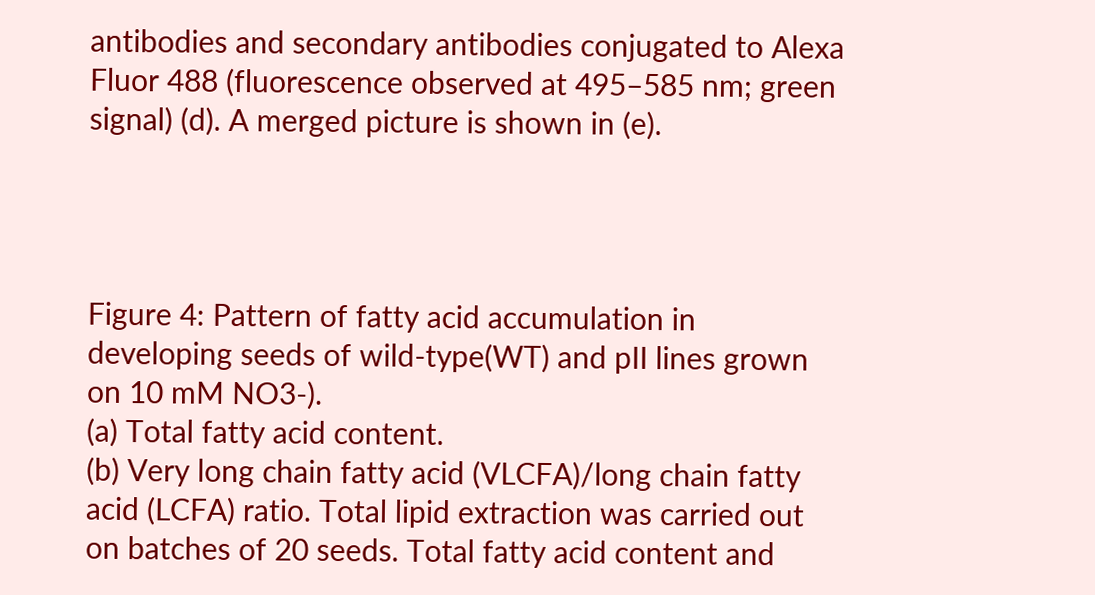antibodies and secondary antibodies conjugated to Alexa Fluor 488 (fluorescence observed at 495–585 nm; green signal) (d). A merged picture is shown in (e).




Figure 4: Pattern of fatty acid accumulation in developing seeds of wild-type(WT) and pII lines grown on 10 mM NO3-).
(a) Total fatty acid content.
(b) Very long chain fatty acid (VLCFA)/long chain fatty acid (LCFA) ratio. Total lipid extraction was carried out on batches of 20 seeds. Total fatty acid content and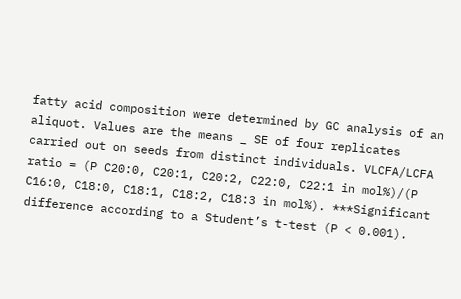fatty acid composition were determined by GC analysis of an aliquot. Values are the means _ SE of four replicates carried out on seeds from distinct individuals. VLCFA/LCFA ratio = (P C20:0, C20:1, C20:2, C22:0, C22:1 in mol%)/(P C16:0, C18:0, C18:1, C18:2, C18:3 in mol%). ***Significant difference according to a Student’s t-test (P < 0.001).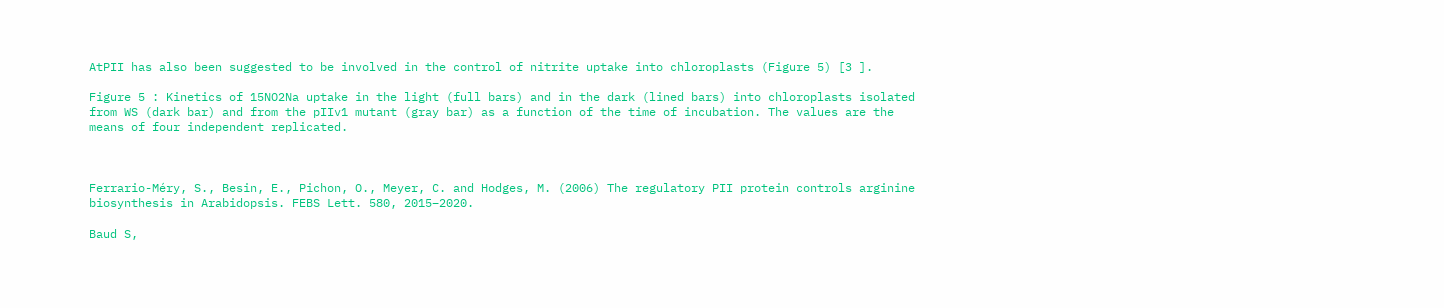AtPII has also been suggested to be involved in the control of nitrite uptake into chloroplasts (Figure 5) [3 ].

Figure 5 : Kinetics of 15NO2Na uptake in the light (full bars) and in the dark (lined bars) into chloroplasts isolated from WS (dark bar) and from the pIIv1 mutant (gray bar) as a function of the time of incubation. The values are the means of four independent replicated.



Ferrario-Méry, S., Besin, E., Pichon, O., Meyer, C. and Hodges, M. (2006) The regulatory PII protein controls arginine biosynthesis in Arabidopsis. FEBS Lett. 580, 2015–2020.

Baud S,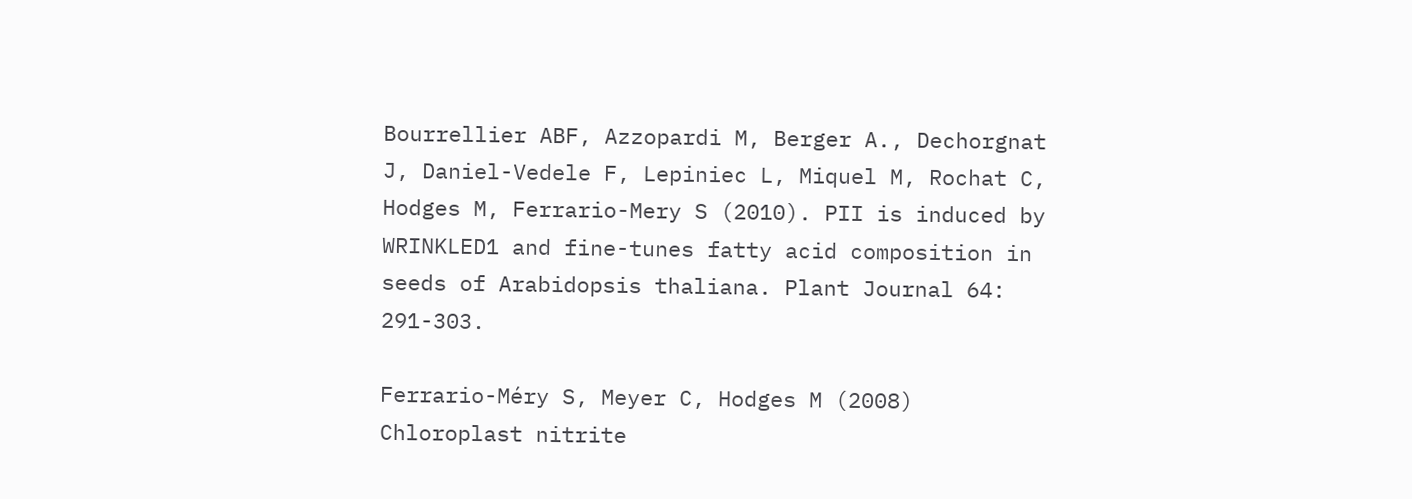Bourrellier ABF, Azzopardi M, Berger A., Dechorgnat J, Daniel-Vedele F, Lepiniec L, Miquel M, Rochat C, Hodges M, Ferrario-Mery S (2010). PII is induced by WRINKLED1 and fine-tunes fatty acid composition in seeds of Arabidopsis thaliana. Plant Journal 64: 291-303.

Ferrario-Méry S, Meyer C, Hodges M (2008) Chloroplast nitrite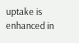uptake is enhanced in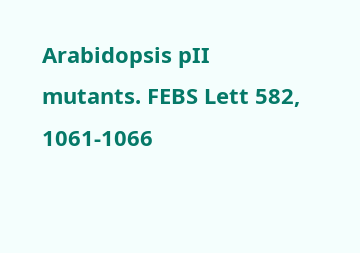Arabidopsis pII mutants. FEBS Lett 582, 1061-1066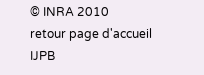© INRA 2010
retour page d'accueil IJPB